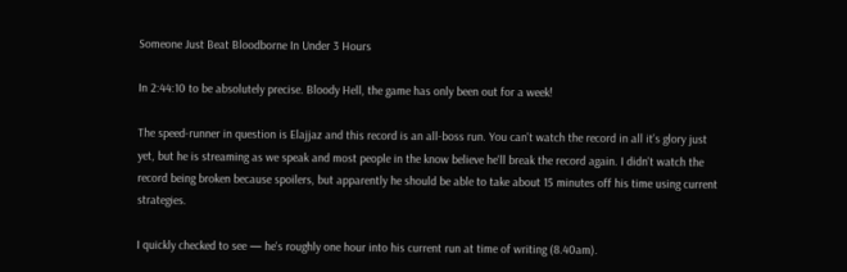Someone Just Beat Bloodborne In Under 3 Hours

In 2:44:10 to be absolutely precise. Bloody Hell, the game has only been out for a week!

The speed-runner in question is Elajjaz and this record is an all-boss run. You can't watch the record in all it's glory just yet, but he is streaming as we speak and most people in the know believe he'll break the record again. I didn't watch the record being broken because spoilers, but apparently he should be able to take about 15 minutes off his time using current strategies.

I quickly checked to see — he's roughly one hour into his current run at time of writing (8.40am).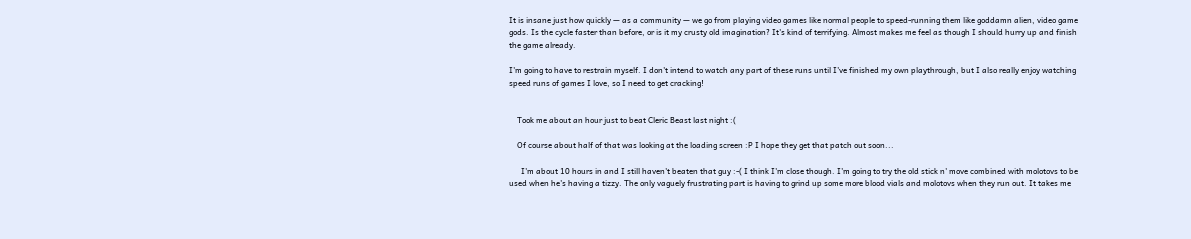It is insane just how quickly — as a community — we go from playing video games like normal people to speed-running them like goddamn alien, video game gods. Is the cycle faster than before, or is it my crusty old imagination? It's kind of terrifying. Almost makes me feel as though I should hurry up and finish the game already.

I'm going to have to restrain myself. I don't intend to watch any part of these runs until I've finished my own playthrough, but I also really enjoy watching speed runs of games I love, so I need to get cracking!


    Took me about an hour just to beat Cleric Beast last night :(

    Of course about half of that was looking at the loading screen :P I hope they get that patch out soon...

      I'm about 10 hours in and I still haven't beaten that guy :-( I think I'm close though. I'm going to try the old stick n' move combined with molotovs to be used when he's having a tizzy. The only vaguely frustrating part is having to grind up some more blood vials and molotovs when they run out. It takes me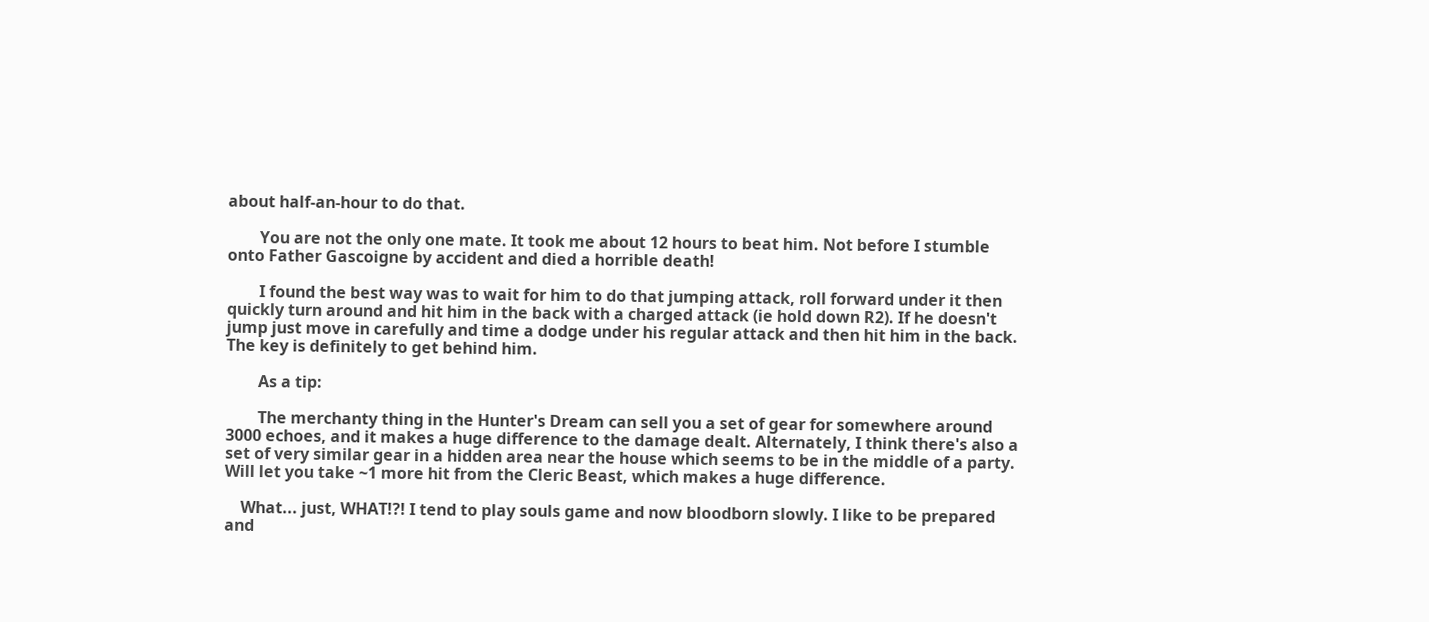about half-an-hour to do that.

        You are not the only one mate. It took me about 12 hours to beat him. Not before I stumble onto Father Gascoigne by accident and died a horrible death!

        I found the best way was to wait for him to do that jumping attack, roll forward under it then quickly turn around and hit him in the back with a charged attack (ie hold down R2). If he doesn't jump just move in carefully and time a dodge under his regular attack and then hit him in the back. The key is definitely to get behind him.

        As a tip:

        The merchanty thing in the Hunter's Dream can sell you a set of gear for somewhere around 3000 echoes, and it makes a huge difference to the damage dealt. Alternately, I think there's also a set of very similar gear in a hidden area near the house which seems to be in the middle of a party. Will let you take ~1 more hit from the Cleric Beast, which makes a huge difference.

    What... just, WHAT!?! I tend to play souls game and now bloodborn slowly. I like to be prepared and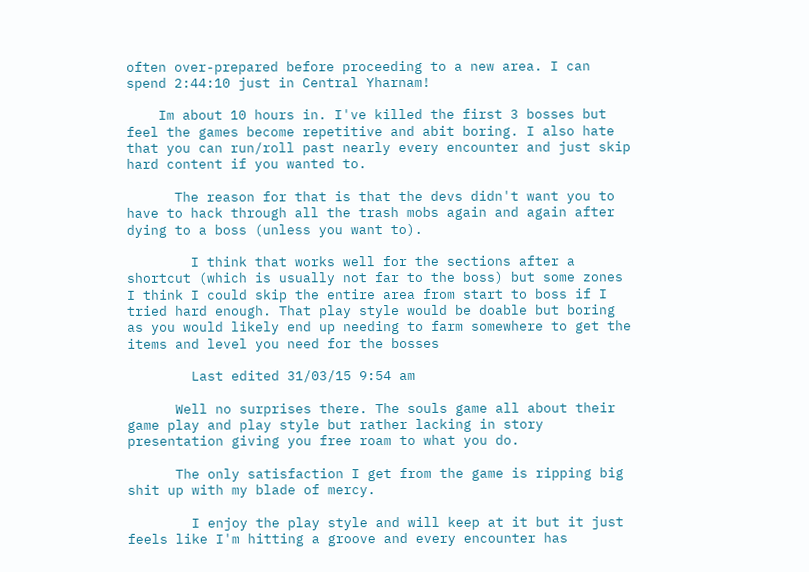often over-prepared before proceeding to a new area. I can spend 2:44:10 just in Central Yharnam!

    Im about 10 hours in. I've killed the first 3 bosses but feel the games become repetitive and abit boring. I also hate that you can run/roll past nearly every encounter and just skip hard content if you wanted to.

      The reason for that is that the devs didn't want you to have to hack through all the trash mobs again and again after dying to a boss (unless you want to).

        I think that works well for the sections after a shortcut (which is usually not far to the boss) but some zones I think I could skip the entire area from start to boss if I tried hard enough. That play style would be doable but boring as you would likely end up needing to farm somewhere to get the items and level you need for the bosses

        Last edited 31/03/15 9:54 am

      Well no surprises there. The souls game all about their game play and play style but rather lacking in story presentation giving you free roam to what you do.

      The only satisfaction I get from the game is ripping big shit up with my blade of mercy.

        I enjoy the play style and will keep at it but it just feels like I'm hitting a groove and every encounter has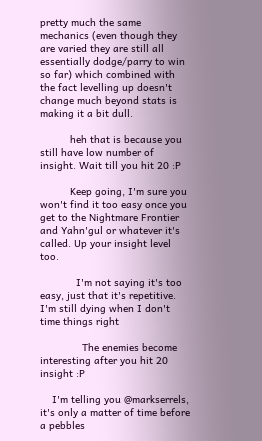pretty much the same mechanics (even though they are varied they are still all essentially dodge/parry to win so far) which combined with the fact levelling up doesn't change much beyond stats is making it a bit dull.

          heh that is because you still have low number of insight. Wait till you hit 20 :P

          Keep going, I'm sure you won't find it too easy once you get to the Nightmare Frontier and Yahn'gul or whatever it's called. Up your insight level too.

            I'm not saying it's too easy, just that it's repetitive. I'm still dying when I don't time things right

              The enemies become interesting after you hit 20 insight :P

    I'm telling you @markserrels, it's only a matter of time before a pebbles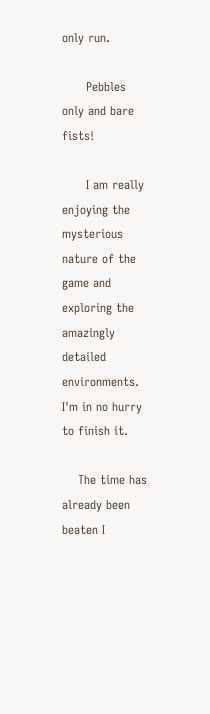only run.

      Pebbles only and bare fists!

      I am really enjoying the mysterious nature of the game and exploring the amazingly detailed environments. I'm in no hurry to finish it.

    The time has already been beaten I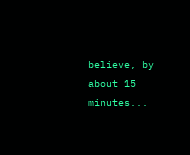believe, by about 15 minutes...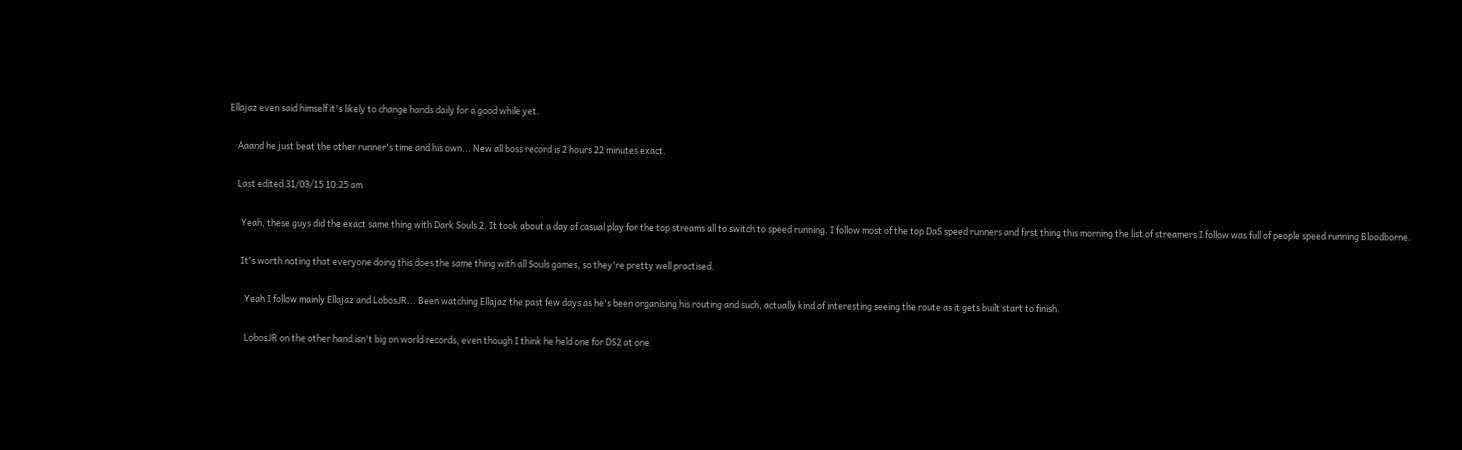Ellajaz even said himself it's likely to change hands daily for a good while yet.

    Aaand he just beat the other runner's time and his own... New all boss record is 2 hours 22 minutes exact.

    Last edited 31/03/15 10:25 am

      Yeah, these guys did the exact same thing with Dark Souls 2. It took about a day of casual play for the top streams all to switch to speed running. I follow most of the top DaS speed runners and first thing this morning the list of streamers I follow was full of people speed running Bloodborne.

      It's worth noting that everyone doing this does the same thing with all Souls games, so they're pretty well practised.

        Yeah I follow mainly Ellajaz and LobosJR... Been watching Ellajaz the past few days as he's been organising his routing and such, actually kind of interesting seeing the route as it gets built start to finish.

        LobosJR on the other hand isn't big on world records, even though I think he held one for DS2 at one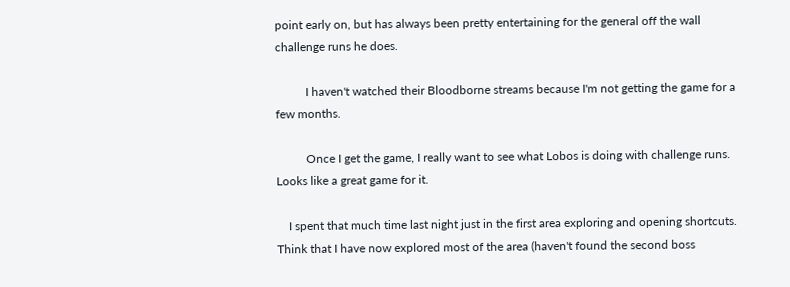point early on, but has always been pretty entertaining for the general off the wall challenge runs he does.

          I haven't watched their Bloodborne streams because I'm not getting the game for a few months.

          Once I get the game, I really want to see what Lobos is doing with challenge runs. Looks like a great game for it.

    I spent that much time last night just in the first area exploring and opening shortcuts. Think that I have now explored most of the area (haven't found the second boss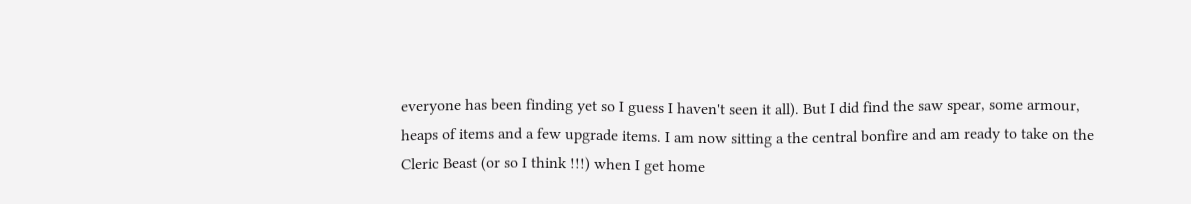everyone has been finding yet so I guess I haven't seen it all). But I did find the saw spear, some armour, heaps of items and a few upgrade items. I am now sitting a the central bonfire and am ready to take on the Cleric Beast (or so I think !!!) when I get home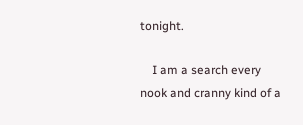tonight.

    I am a search every nook and cranny kind of a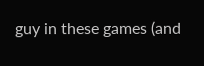guy in these games (and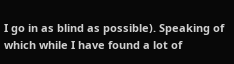I go in as blind as possible). Speaking of which while I have found a lot of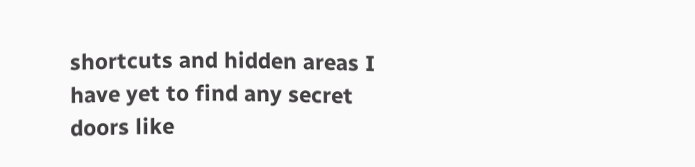shortcuts and hidden areas I have yet to find any secret doors like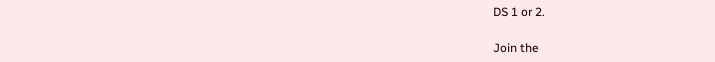DS 1 or 2.

Join the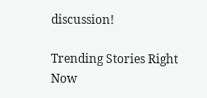discussion!

Trending Stories Right Now